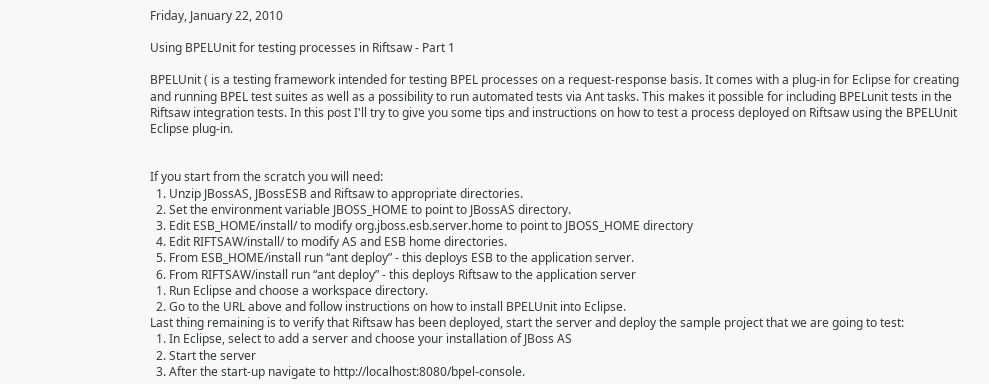Friday, January 22, 2010

Using BPELUnit for testing processes in Riftsaw - Part 1

BPELUnit ( is a testing framework intended for testing BPEL processes on a request-response basis. It comes with a plug-in for Eclipse for creating and running BPEL test suites as well as a possibility to run automated tests via Ant tasks. This makes it possible for including BPELunit tests in the Riftsaw integration tests. In this post I'll try to give you some tips and instructions on how to test a process deployed on Riftsaw using the BPELUnit Eclipse plug-in.


If you start from the scratch you will need:
  1. Unzip JBossAS, JBossESB and Riftsaw to appropriate directories.
  2. Set the environment variable JBOSS_HOME to point to JBossAS directory.
  3. Edit ESB_HOME/install/ to modify org.jboss.esb.server.home to point to JBOSS_HOME directory
  4. Edit RIFTSAW/install/ to modify AS and ESB home directories.
  5. From ESB_HOME/install run “ant deploy” - this deploys ESB to the application server.
  6. From RIFTSAW/install run “ant deploy” - this deploys Riftsaw to the application server
  1. Run Eclipse and choose a workspace directory.
  2. Go to the URL above and follow instructions on how to install BPELUnit into Eclipse.
Last thing remaining is to verify that Riftsaw has been deployed, start the server and deploy the sample project that we are going to test:
  1. In Eclipse, select to add a server and choose your installation of JBoss AS
  2. Start the server
  3. After the start-up navigate to http://localhost:8080/bpel-console.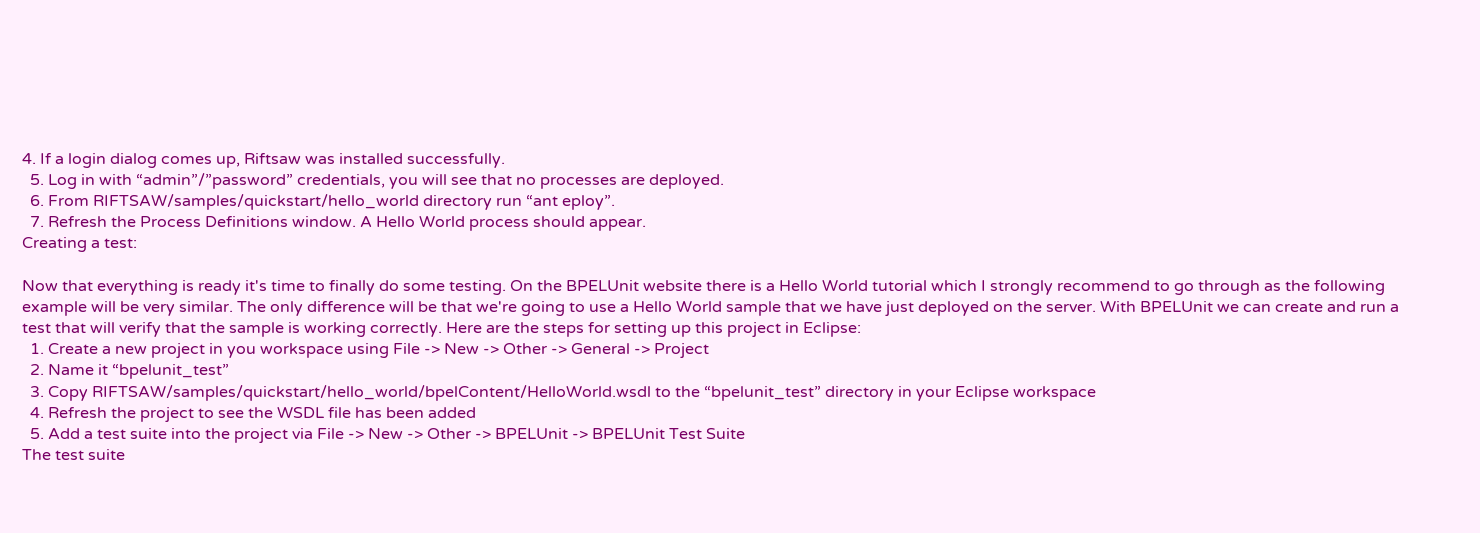4. If a login dialog comes up, Riftsaw was installed successfully.
  5. Log in with “admin”/”password” credentials, you will see that no processes are deployed.
  6. From RIFTSAW/samples/quickstart/hello_world directory run “ant eploy”.
  7. Refresh the Process Definitions window. A Hello World process should appear.
Creating a test:

Now that everything is ready it's time to finally do some testing. On the BPELUnit website there is a Hello World tutorial which I strongly recommend to go through as the following example will be very similar. The only difference will be that we're going to use a Hello World sample that we have just deployed on the server. With BPELUnit we can create and run a test that will verify that the sample is working correctly. Here are the steps for setting up this project in Eclipse:
  1. Create a new project in you workspace using File -> New -> Other -> General -> Project
  2. Name it “bpelunit_test”
  3. Copy RIFTSAW/samples/quickstart/hello_world/bpelContent/HelloWorld.wsdl to the “bpelunit_test” directory in your Eclipse workspace
  4. Refresh the project to see the WSDL file has been added
  5. Add a test suite into the project via File -> New -> Other -> BPELUnit -> BPELUnit Test Suite
The test suite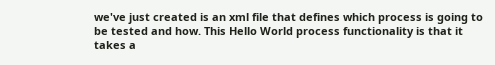we've just created is an xml file that defines which process is going to be tested and how. This Hello World process functionality is that it takes a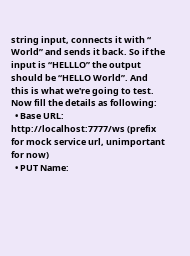string input, connects it with “ World” and sends it back. So if the input is “HELLLO” the output should be “HELLO World”. And this is what we're going to test. Now fill the details as following:
  • Base URL: http://localhost:7777/ws (prefix for mock service url, unimportant for now)
  • PUT Name: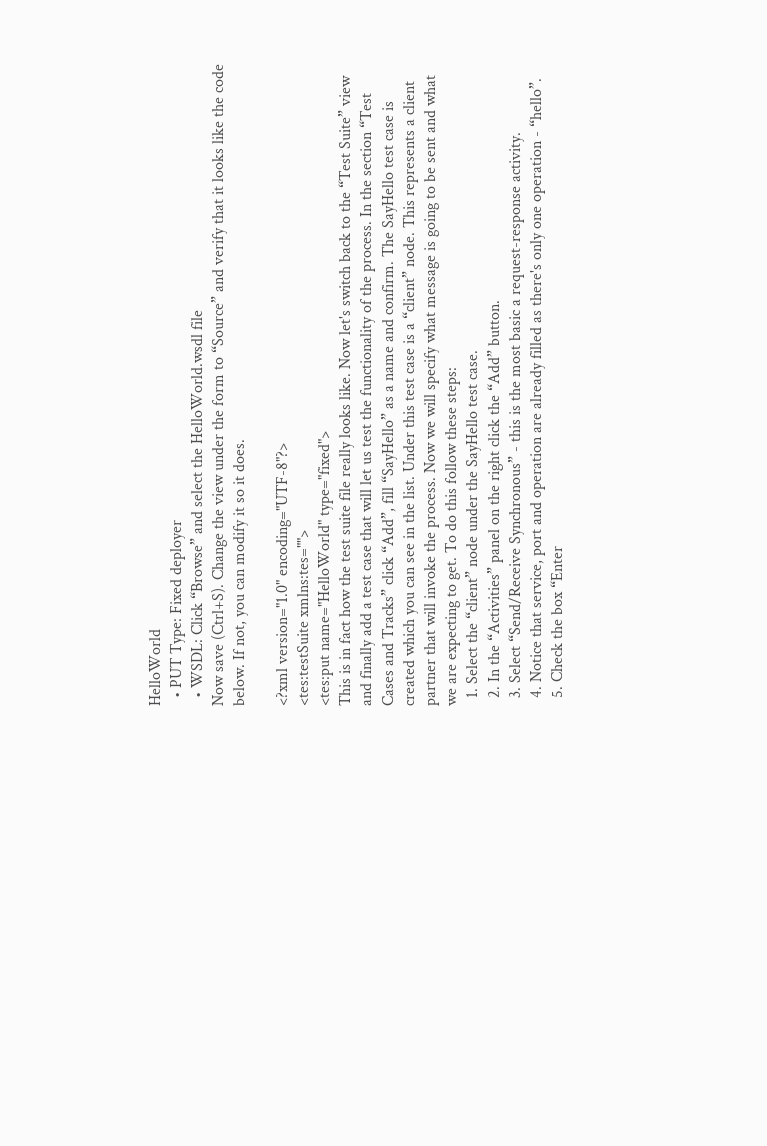HelloWorld
  • PUT Type: Fixed deployer
  • WSDL: Click “Browse” and select the HelloWorld.wsdl file
Now save (Ctrl+S). Change the view under the form to “Source” and verify that it looks like the code below. If not, you can modify it so it does.

<?xml version="1.0" encoding="UTF-8"?>
<tes:testSuite xmlns:tes="">
<tes:put name="HelloWorld" type="fixed">
This is in fact how the test suite file really looks like. Now let's switch back to the “Test Suite” view and finally add a test case that will let us test the functionality of the process. In the section “Test Cases and Tracks” click “Add”, fill “SayHello” as a name and confirm. The SayHello test case is created which you can see in the list. Under this test case is a “client” node. This represents a client partner that will invoke the process. Now we will specify what message is going to be sent and what we are expecting to get. To do this follow these steps:
  1. Select the “client” node under the SayHello test case.
  2. In the “Activities” panel on the right click the “Add” button.
  3. Select “Send/Receive Synchronous” - this is the most basic a request-response activity.
  4. Notice that service, port and operation are already filled as there's only one operation - “hello”.
  5. Check the box “Enter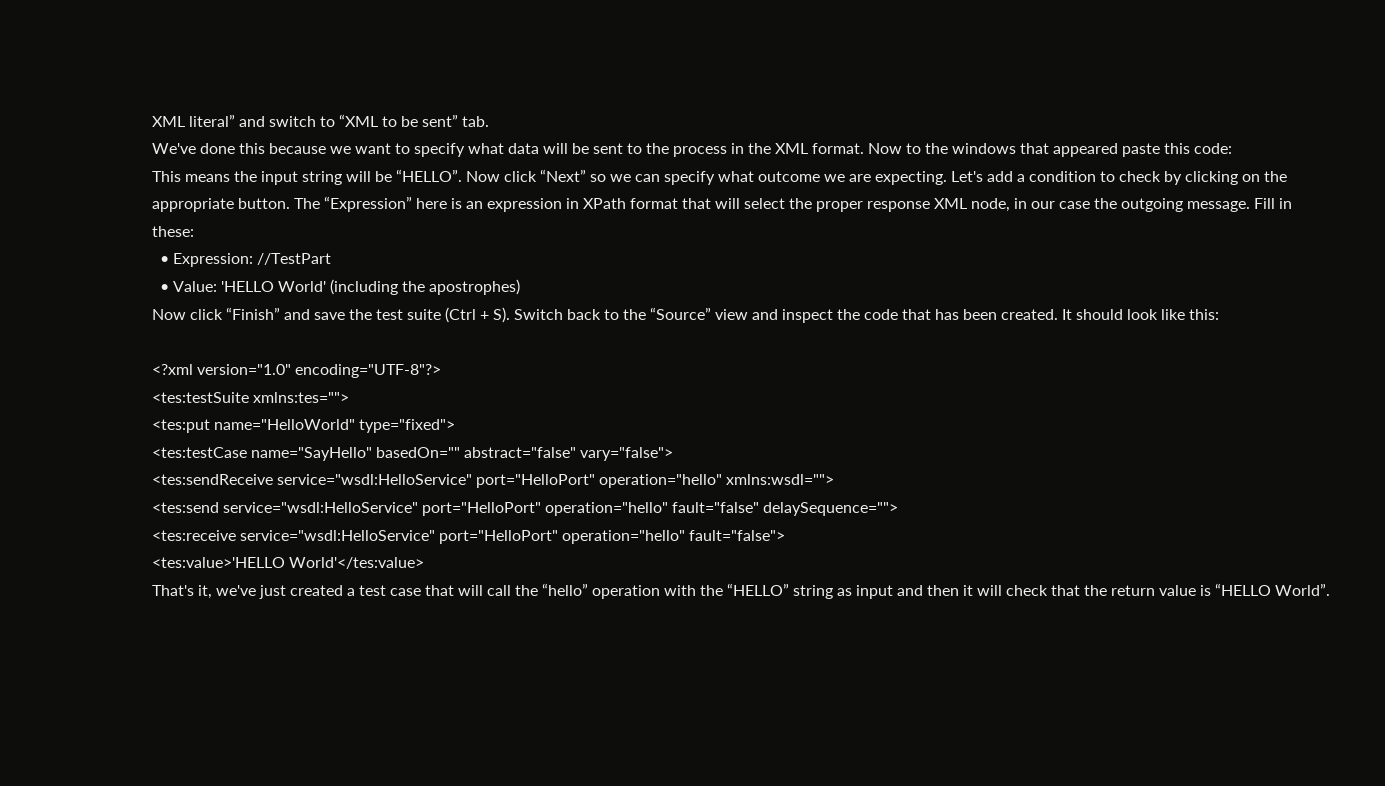XML literal” and switch to “XML to be sent” tab.
We've done this because we want to specify what data will be sent to the process in the XML format. Now to the windows that appeared paste this code:
This means the input string will be “HELLO”. Now click “Next” so we can specify what outcome we are expecting. Let's add a condition to check by clicking on the appropriate button. The “Expression” here is an expression in XPath format that will select the proper response XML node, in our case the outgoing message. Fill in these:
  • Expression: //TestPart
  • Value: 'HELLO World' (including the apostrophes)
Now click “Finish” and save the test suite (Ctrl + S). Switch back to the “Source” view and inspect the code that has been created. It should look like this:

<?xml version="1.0" encoding="UTF-8"?>
<tes:testSuite xmlns:tes="">
<tes:put name="HelloWorld" type="fixed">
<tes:testCase name="SayHello" basedOn="" abstract="false" vary="false">
<tes:sendReceive service="wsdl:HelloService" port="HelloPort" operation="hello" xmlns:wsdl="">
<tes:send service="wsdl:HelloService" port="HelloPort" operation="hello" fault="false" delaySequence="">
<tes:receive service="wsdl:HelloService" port="HelloPort" operation="hello" fault="false">
<tes:value>'HELLO World'</tes:value>
That's it, we've just created a test case that will call the “hello” operation with the “HELLO” string as input and then it will check that the return value is “HELLO World”.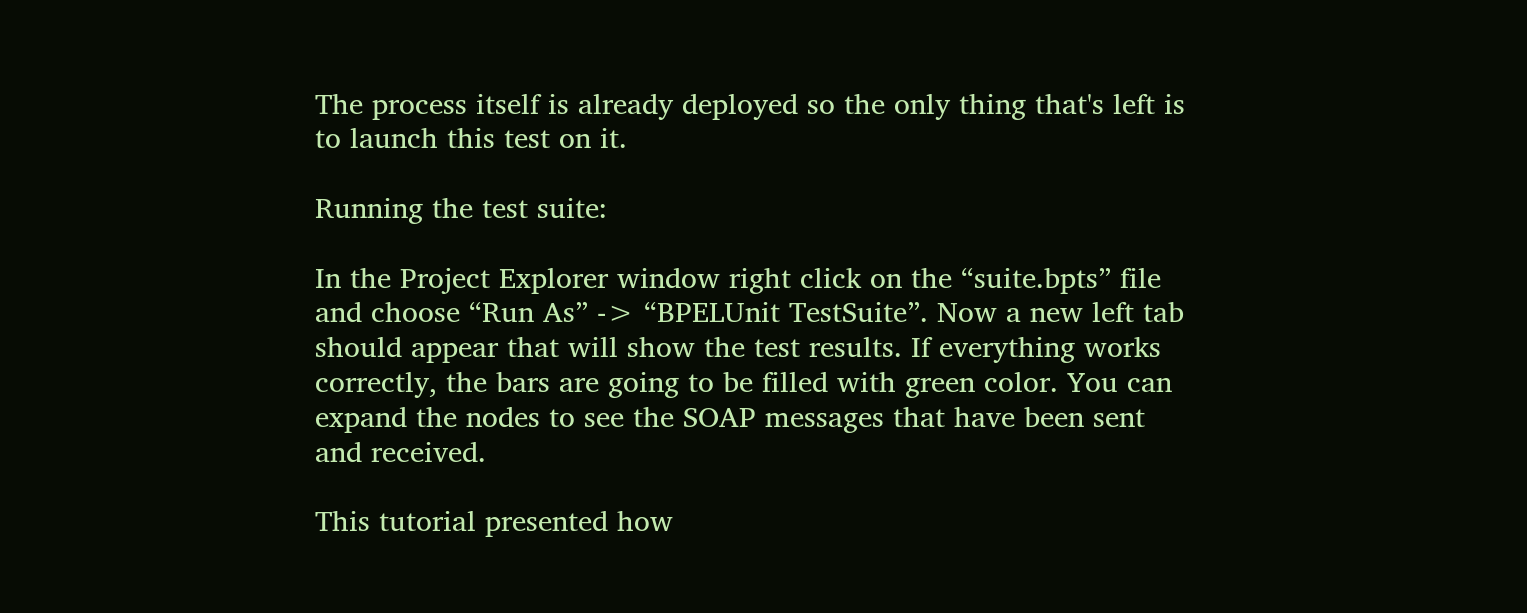The process itself is already deployed so the only thing that's left is to launch this test on it.

Running the test suite:

In the Project Explorer window right click on the “suite.bpts” file and choose “Run As” -> “BPELUnit TestSuite”. Now a new left tab should appear that will show the test results. If everything works correctly, the bars are going to be filled with green color. You can expand the nodes to see the SOAP messages that have been sent and received.

This tutorial presented how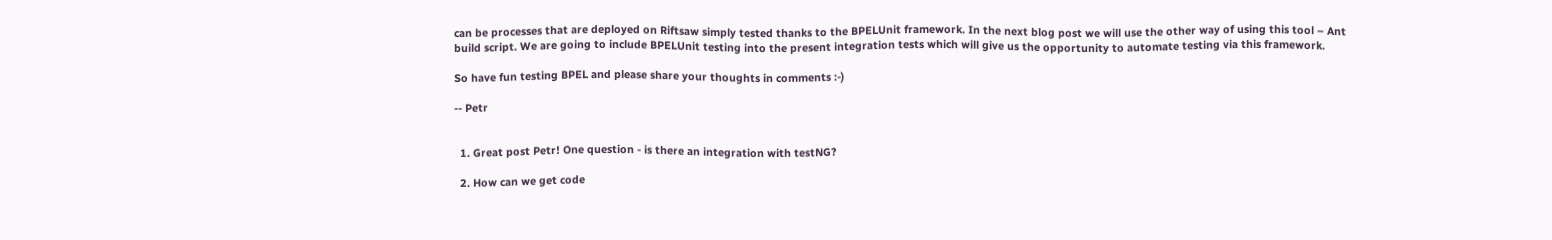can be processes that are deployed on Riftsaw simply tested thanks to the BPELUnit framework. In the next blog post we will use the other way of using this tool – Ant build script. We are going to include BPELUnit testing into the present integration tests which will give us the opportunity to automate testing via this framework.

So have fun testing BPEL and please share your thoughts in comments :-)

-- Petr


  1. Great post Petr! One question - is there an integration with testNG?

  2. How can we get code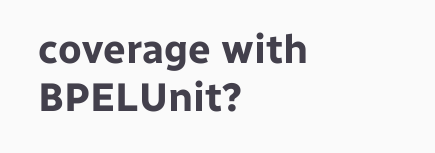coverage with BPELUnit?